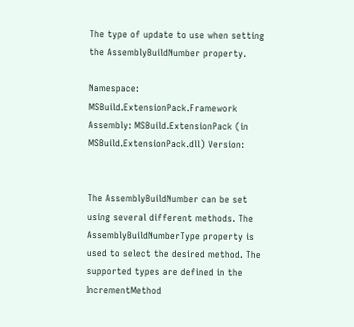The type of update to use when setting the AssemblyBuildNumber property.

Namespace: MSBuild.ExtensionPack.Framework
Assembly: MSBuild.ExtensionPack (in MSBuild.ExtensionPack.dll) Version:


The AssemblyBuildNumber can be set using several different methods. The AssemblyBuildNumberType property is used to select the desired method. The supported types are defined in the IncrementMethod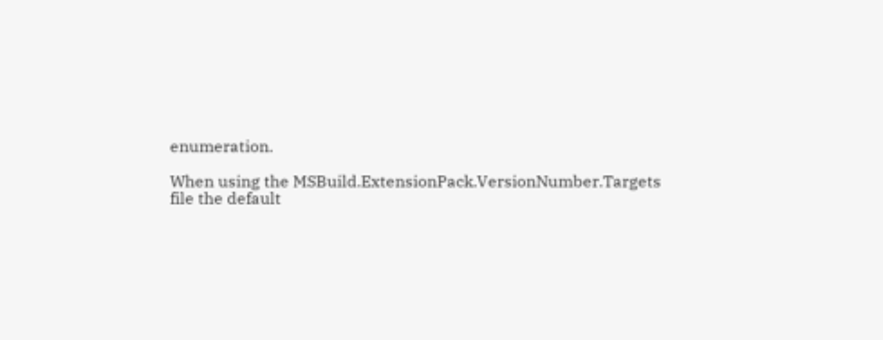enumeration.

When using the MSBuild.ExtensionPack.VersionNumber.Targets file the default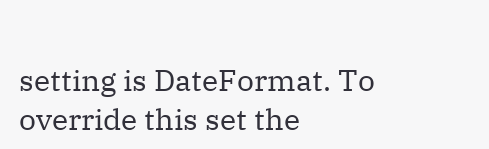setting is DateFormat. To override this set the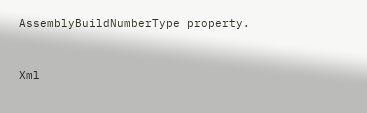AssemblyBuildNumberType property.


Xml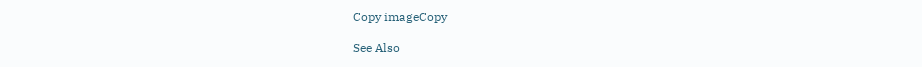Copy imageCopy

See Also